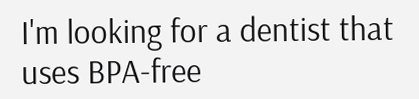I'm looking for a dentist that uses BPA-free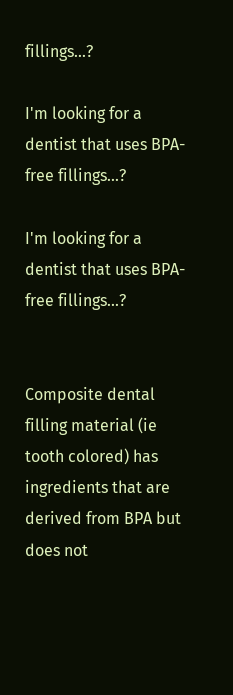fillings...?

I'm looking for a dentist that uses BPA-free fillings...?

I'm looking for a dentist that uses BPA-free fillings...?


Composite dental filling material (ie tooth colored) has ingredients that are derived from BPA but does not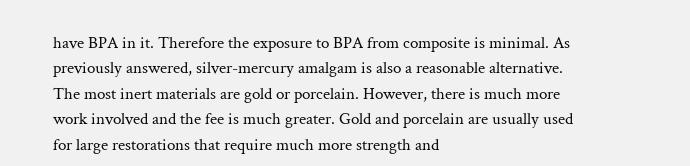have BPA in it. Therefore the exposure to BPA from composite is minimal. As previously answered, silver-mercury amalgam is also a reasonable alternative. The most inert materials are gold or porcelain. However, there is much more work involved and the fee is much greater. Gold and porcelain are usually used for large restorations that require much more strength and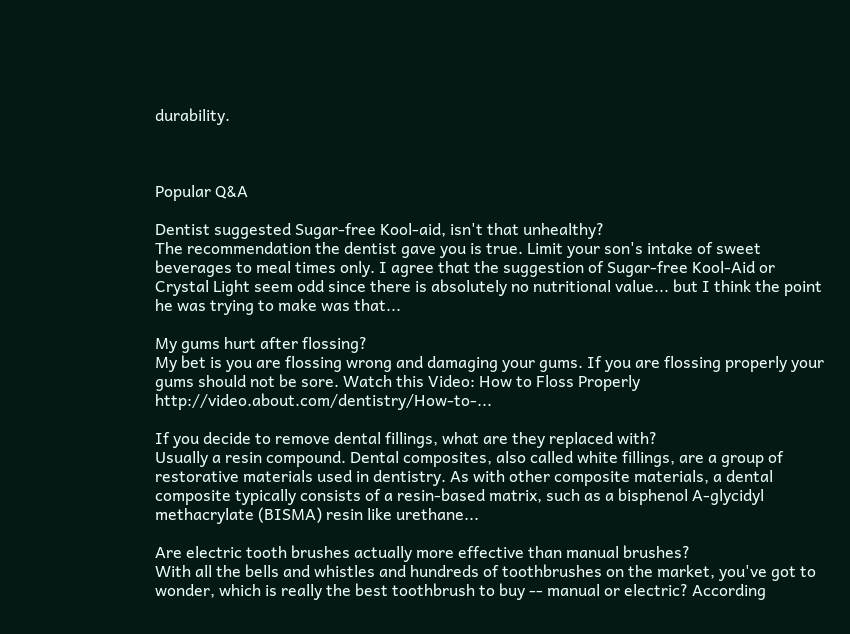durability.



Popular Q&A

Dentist suggested Sugar-free Kool-aid, isn't that unhealthy?
The recommendation the dentist gave you is true. Limit your son's intake of sweet beverages to meal times only. I agree that the suggestion of Sugar-free Kool-Aid or Crystal Light seem odd since there is absolutely no nutritional value... but I think the point he was trying to make was that...

My gums hurt after flossing?
My bet is you are flossing wrong and damaging your gums. If you are flossing properly your gums should not be sore. Watch this Video: How to Floss Properly http://video.about.com/dentistry/How-to-...

If you decide to remove dental fillings, what are they replaced with?
Usually a resin compound. Dental composites, also called white fillings, are a group of restorative materials used in dentistry. As with other composite materials, a dental composite typically consists of a resin-based matrix, such as a bisphenol A-glycidyl methacrylate (BISMA) resin like urethane...

Are electric tooth brushes actually more effective than manual brushes?
With all the bells and whistles and hundreds of toothbrushes on the market, you've got to wonder, which is really the best toothbrush to buy -- manual or electric? According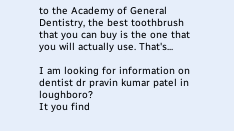to the Academy of General Dentistry, the best toothbrush that you can buy is the one that you will actually use. That's...

I am looking for information on dentist dr pravin kumar patel in loughboro?
It you find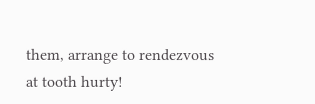them, arrange to rendezvous at tooth hurty!